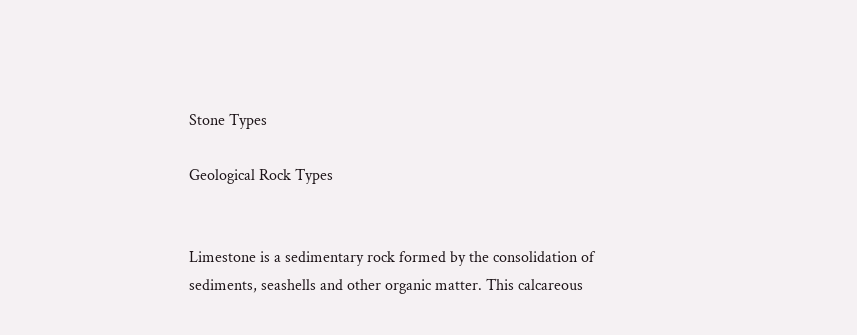Stone Types

Geological Rock Types


Limestone is a sedimentary rock formed by the consolidation of sediments, seashells and other organic matter. This calcareous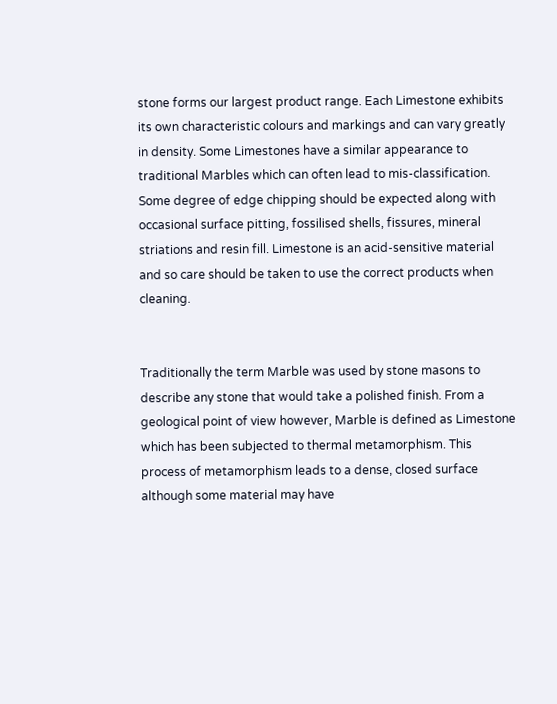stone forms our largest product range. Each Limestone exhibits its own characteristic colours and markings and can vary greatly in density. Some Limestones have a similar appearance to traditional Marbles which can often lead to mis-classification. Some degree of edge chipping should be expected along with occasional surface pitting, fossilised shells, fissures, mineral striations and resin fill. Limestone is an acid-sensitive material and so care should be taken to use the correct products when cleaning.


Traditionally the term Marble was used by stone masons to describe any stone that would take a polished finish. From a geological point of view however, Marble is defined as Limestone which has been subjected to thermal metamorphism. This process of metamorphism leads to a dense, closed surface although some material may have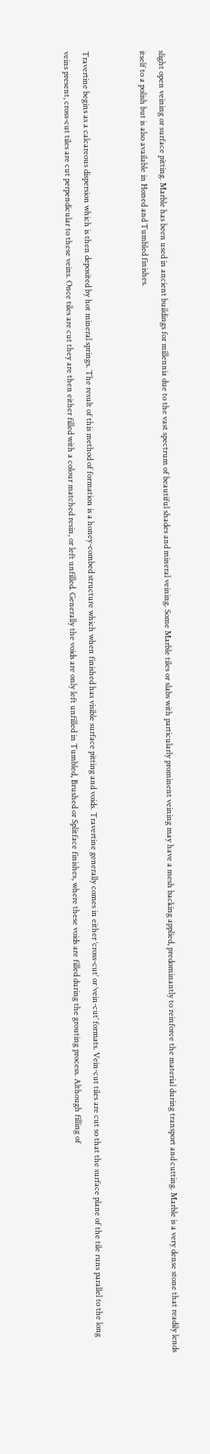slight open veining or surface pitting. Marble has been used in ancient buildings for millennia due to the vast spectrum of beautiful shades and mineral veining. Some Marble tiles or slabs with particularly prominent veining may have a mesh backing applied, predominantly to reinforce the material during transport and cutting. Marble is a very dense stone that readily lends itself to a polish but is also available in Honed and Tumbled finishes.


Travertine begins as a calcareous dispersion which is then deposited by hot mineral springs. The result of this method of formation is a honey-combed structure which when finished has visible surface pitting and voids. Travertine generally comes in either ‘cross-cut’ or ‘vein-cut’ formats. Vein-cut tiles are cut so that the surface plane of the tile runs parallel to the long veins present, cross-cut tiles are cut perpendicular to these veins. Once tiles are cut they are then either filled with a colour matched resin, or left unfilled. Generally the voids are only left unfilled in Tumbled, Brushed or Splitface finishes, where these voids are filled during the grouting process. Although filling of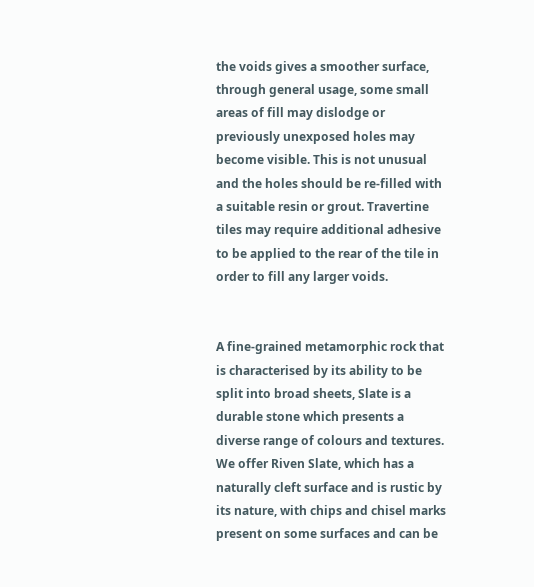the voids gives a smoother surface, through general usage, some small areas of fill may dislodge or previously unexposed holes may become visible. This is not unusual and the holes should be re-filled with a suitable resin or grout. Travertine tiles may require additional adhesive to be applied to the rear of the tile in order to fill any larger voids.


A fine-grained metamorphic rock that is characterised by its ability to be split into broad sheets, Slate is a durable stone which presents a diverse range of colours and textures. We offer Riven Slate, which has a naturally cleft surface and is rustic by its nature, with chips and chisel marks present on some surfaces and can be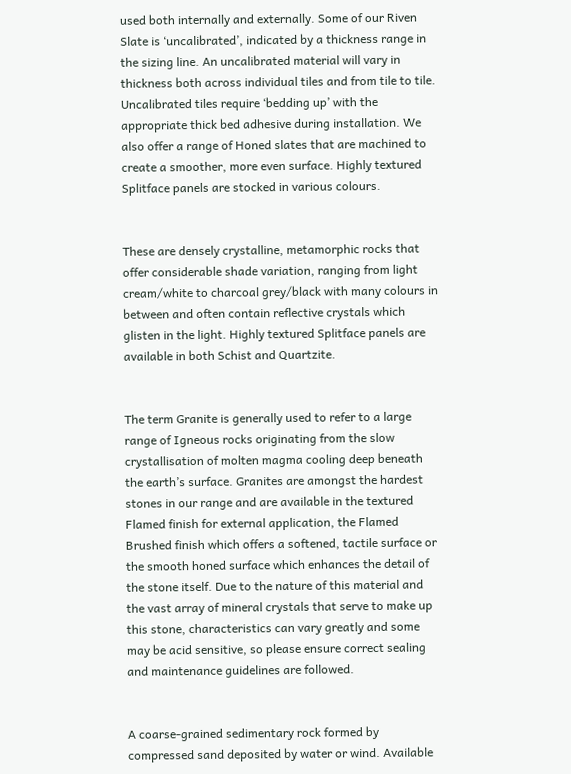used both internally and externally. Some of our Riven Slate is ‘uncalibrated’, indicated by a thickness range in the sizing line. An uncalibrated material will vary in thickness both across individual tiles and from tile to tile. Uncalibrated tiles require ‘bedding up’ with the appropriate thick bed adhesive during installation. We also offer a range of Honed slates that are machined to create a smoother, more even surface. Highly textured Splitface panels are stocked in various colours.


These are densely crystalline, metamorphic rocks that offer considerable shade variation, ranging from light cream/white to charcoal grey/black with many colours in between and often contain reflective crystals which glisten in the light. Highly textured Splitface panels are available in both Schist and Quartzite.


The term Granite is generally used to refer to a large range of Igneous rocks originating from the slow crystallisation of molten magma cooling deep beneath the earth’s surface. Granites are amongst the hardest stones in our range and are available in the textured Flamed finish for external application, the Flamed Brushed finish which offers a softened, tactile surface or the smooth honed surface which enhances the detail of the stone itself. Due to the nature of this material and the vast array of mineral crystals that serve to make up this stone, characteristics can vary greatly and some may be acid sensitive, so please ensure correct sealing and maintenance guidelines are followed.


A coarse-grained sedimentary rock formed by compressed sand deposited by water or wind. Available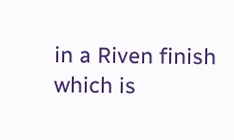in a Riven finish which is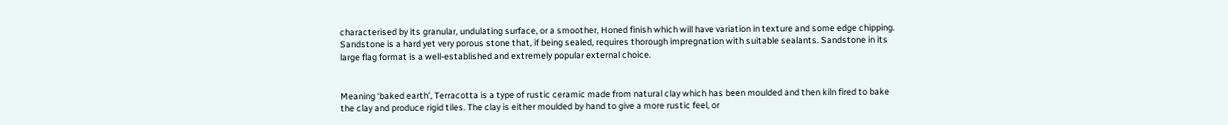characterised by its granular, undulating surface, or a smoother, Honed finish which will have variation in texture and some edge chipping. Sandstone is a hard yet very porous stone that, if being sealed, requires thorough impregnation with suitable sealants. Sandstone in its large flag format is a well-established and extremely popular external choice.


Meaning ‘baked earth’, Terracotta is a type of rustic ceramic made from natural clay which has been moulded and then kiln fired to bake the clay and produce rigid tiles. The clay is either moulded by hand to give a more rustic feel, or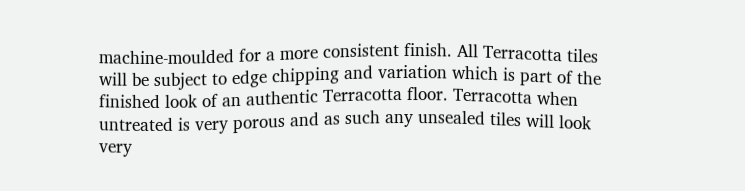machine-moulded for a more consistent finish. All Terracotta tiles will be subject to edge chipping and variation which is part of the finished look of an authentic Terracotta floor. Terracotta when untreated is very porous and as such any unsealed tiles will look very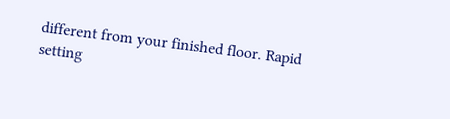different from your finished floor. Rapid setting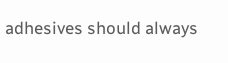adhesives should always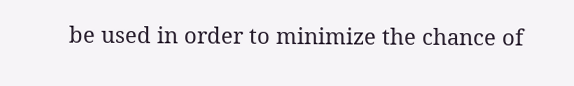be used in order to minimize the chance of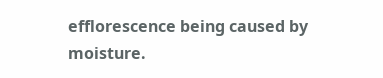efflorescence being caused by moisture.